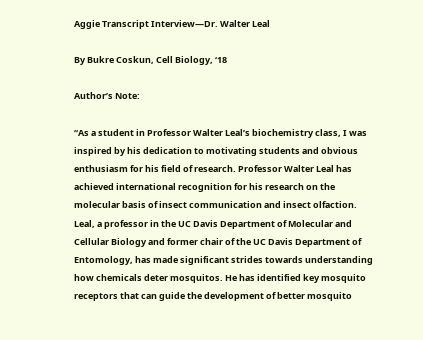Aggie Transcript Interview—Dr. Walter Leal

By Bukre Coskun, Cell Biology, ‘18

Author’s Note:

“As a student in Professor Walter Leal’s biochemistry class, I was inspired by his dedication to motivating students and obvious enthusiasm for his field of research. Professor Walter Leal has achieved international recognition for his research on the molecular basis of insect communication and insect olfaction. Leal, a professor in the UC Davis Department of Molecular and Cellular Biology and former chair of the UC Davis Department of Entomology, has made significant strides towards understanding how chemicals deter mosquitos. He has identified key mosquito receptors that can guide the development of better mosquito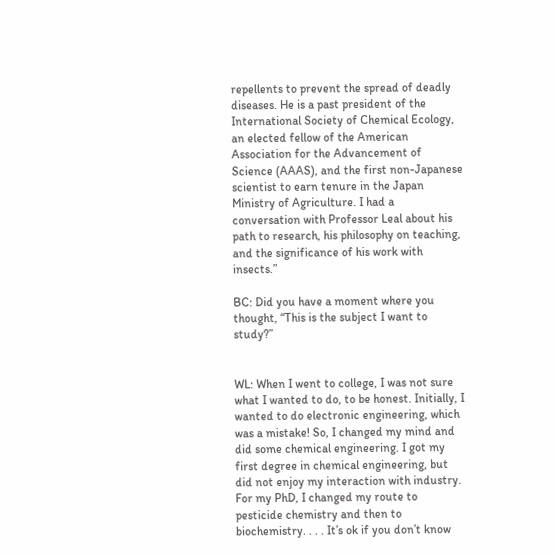repellents to prevent the spread of deadly diseases. He is a past president of the International Society of Chemical Ecology, an elected fellow of the American Association for the Advancement of Science (AAAS), and the first non-Japanese scientist to earn tenure in the Japan Ministry of Agriculture. I had a conversation with Professor Leal about his path to research, his philosophy on teaching, and the significance of his work with insects.”

BC: Did you have a moment where you thought, “This is the subject I want to study?”


WL: When I went to college, I was not sure what I wanted to do, to be honest. Initially, I wanted to do electronic engineering, which was a mistake! So, I changed my mind and did some chemical engineering. I got my first degree in chemical engineering, but did not enjoy my interaction with industry. For my PhD, I changed my route to pesticide chemistry and then to biochemistry. . . . It’s ok if you don’t know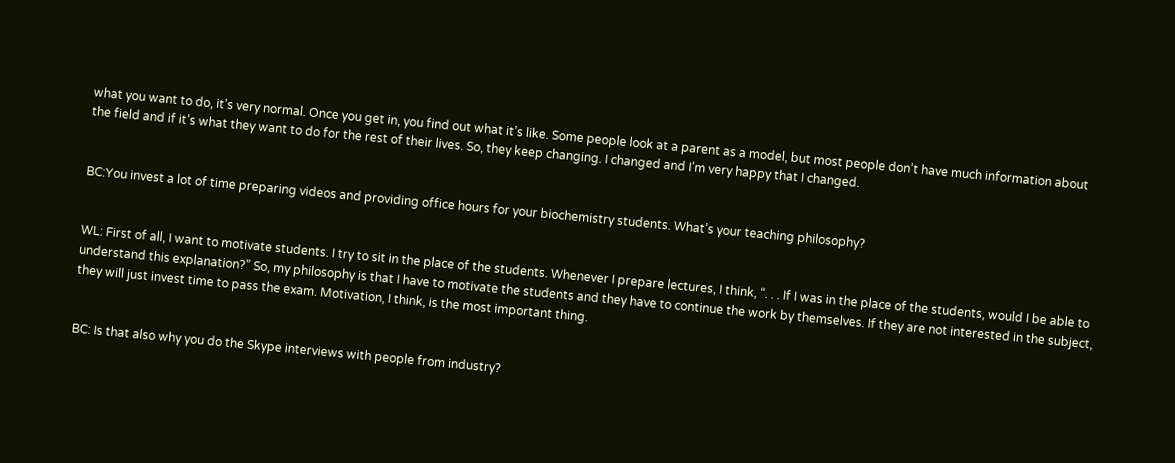what you want to do, it’s very normal. Once you get in, you find out what it’s like. Some people look at a parent as a model, but most people don’t have much information about the field and if it’s what they want to do for the rest of their lives. So, they keep changing. I changed and I’m very happy that I changed.


BC:You invest a lot of time preparing videos and providing office hours for your biochemistry students. What’s your teaching philosophy?


WL: First of all, I want to motivate students. I try to sit in the place of the students. Whenever I prepare lectures, I think, “. . . If I was in the place of the students, would I be able to understand this explanation?” So, my philosophy is that I have to motivate the students and they have to continue the work by themselves. If they are not interested in the subject, they will just invest time to pass the exam. Motivation, I think, is the most important thing.


BC: Is that also why you do the Skype interviews with people from industry?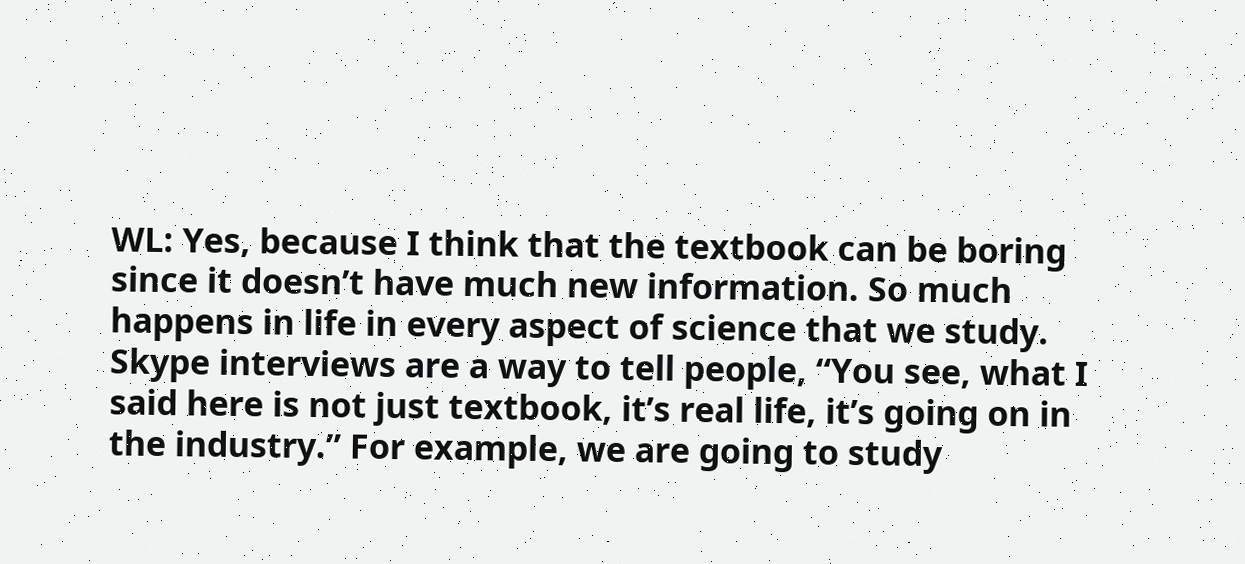WL: Yes, because I think that the textbook can be boring since it doesn’t have much new information. So much happens in life in every aspect of science that we study. Skype interviews are a way to tell people, “You see, what I said here is not just textbook, it’s real life, it’s going on in the industry.” For example, we are going to study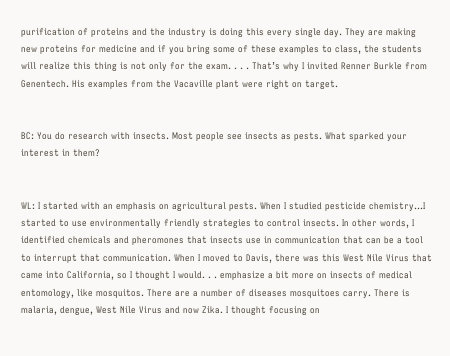purification of proteins and the industry is doing this every single day. They are making new proteins for medicine and if you bring some of these examples to class, the students will realize this thing is not only for the exam. . . . That’s why I invited Renner Burkle from Genentech. His examples from the Vacaville plant were right on target.


BC: You do research with insects. Most people see insects as pests. What sparked your interest in them?


WL: I started with an emphasis on agricultural pests. When I studied pesticide chemistry…I started to use environmentally friendly strategies to control insects. In other words, I identified chemicals and pheromones that insects use in communication that can be a tool to interrupt that communication. When I moved to Davis, there was this West Nile Virus that came into California, so I thought I would. . . emphasize a bit more on insects of medical entomology, like mosquitos. There are a number of diseases mosquitoes carry. There is malaria, dengue, West Nile Virus and now Zika. I thought focusing on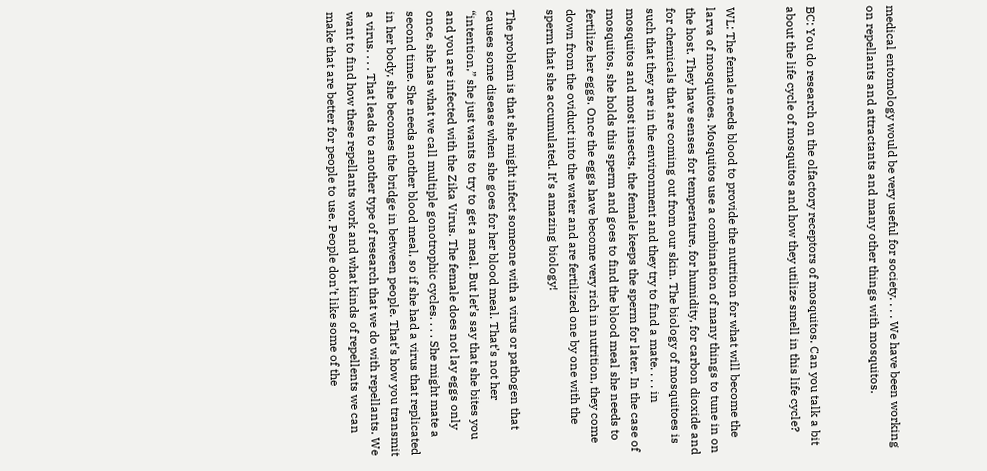medical entomology would be very useful for society. . . . We have been working on repellants and attractants and many other things with mosquitos.


BC: You do research on the olfactory receptors of mosquitos. Can you talk a bit about the life cycle of mosquitos and how they utilize smell in this life cycle?


WL: The female needs blood to provide the nutrition for what will become the larva of mosquitoes. Mosquitos use a combination of many things to tune in on the host. They have senses for temperature, for humidity, for carbon dioxide and for chemicals that are coming out from our skin. The biology of mosquitoes is such that they are in the environment and they try to find a mate. . . . in mosquitos and most insects, the female keeps the sperm for later. In the case of mosquitos, she holds this sperm and goes to find the blood meal she needs to fertilize her eggs. Once the eggs have become very rich in nutrition, they come down from the oviduct into the water and are fertilized one by one with the sperm that she accumulated. It’s amazing biology!

The problem is that she might infect someone with a virus or pathogen that causes some disease when she goes for her blood meal. That’s not her “intention,” she just wants to try to get a meal. But let’s say that she bites you and you are infected with the Zika Virus. The female does not lay eggs only once, she has what we call multiple gonotrophic cycles. . . . She might mate a second time. She needs another blood meal, so if she had a virus that replicated in her body, she becomes the bridge in between people. That’s how you transmit a virus. . . . That leads to another type of research that we do with repellants. We want to find how these repellants work and what kinds of repellents we can make that are better for people to use. People don’t like some of the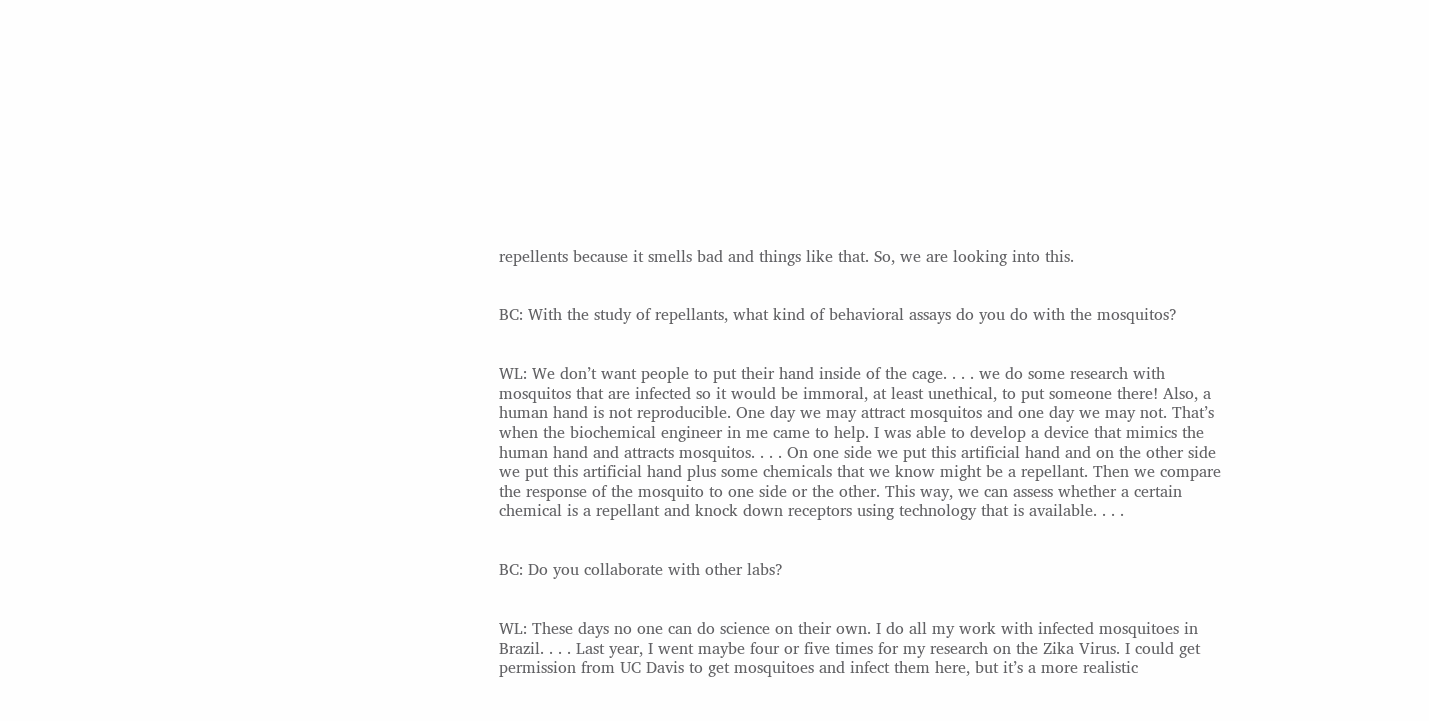repellents because it smells bad and things like that. So, we are looking into this.


BC: With the study of repellants, what kind of behavioral assays do you do with the mosquitos?


WL: We don’t want people to put their hand inside of the cage. . . . we do some research with mosquitos that are infected so it would be immoral, at least unethical, to put someone there! Also, a human hand is not reproducible. One day we may attract mosquitos and one day we may not. That’s when the biochemical engineer in me came to help. I was able to develop a device that mimics the human hand and attracts mosquitos. . . . On one side we put this artificial hand and on the other side we put this artificial hand plus some chemicals that we know might be a repellant. Then we compare the response of the mosquito to one side or the other. This way, we can assess whether a certain chemical is a repellant and knock down receptors using technology that is available. . . .


BC: Do you collaborate with other labs?


WL: These days no one can do science on their own. I do all my work with infected mosquitoes in Brazil. . . . Last year, I went maybe four or five times for my research on the Zika Virus. I could get permission from UC Davis to get mosquitoes and infect them here, but it’s a more realistic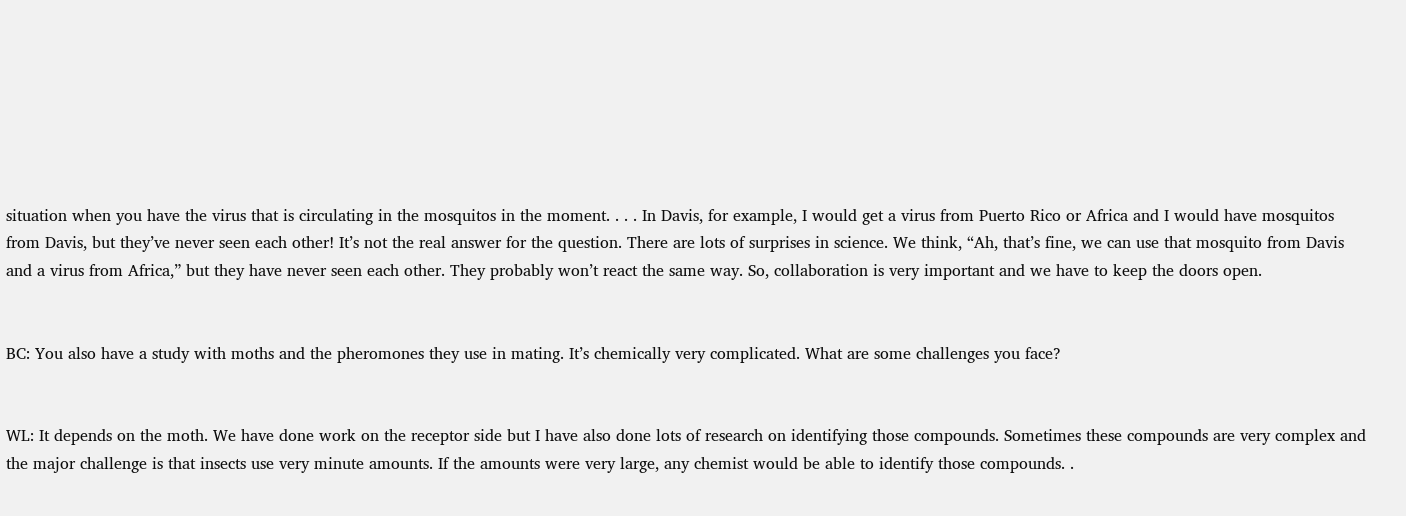situation when you have the virus that is circulating in the mosquitos in the moment. . . . In Davis, for example, I would get a virus from Puerto Rico or Africa and I would have mosquitos from Davis, but they’ve never seen each other! It’s not the real answer for the question. There are lots of surprises in science. We think, “Ah, that’s fine, we can use that mosquito from Davis and a virus from Africa,” but they have never seen each other. They probably won’t react the same way. So, collaboration is very important and we have to keep the doors open.


BC: You also have a study with moths and the pheromones they use in mating. It’s chemically very complicated. What are some challenges you face?


WL: It depends on the moth. We have done work on the receptor side but I have also done lots of research on identifying those compounds. Sometimes these compounds are very complex and the major challenge is that insects use very minute amounts. If the amounts were very large, any chemist would be able to identify those compounds. .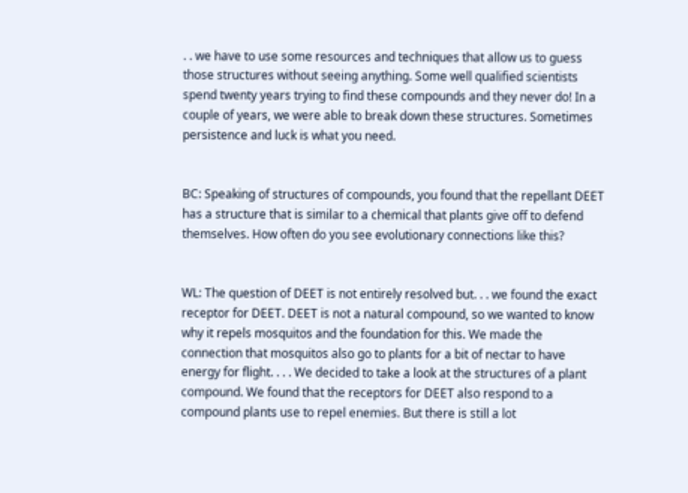. . we have to use some resources and techniques that allow us to guess those structures without seeing anything. Some well qualified scientists spend twenty years trying to find these compounds and they never do! In a couple of years, we were able to break down these structures. Sometimes persistence and luck is what you need.


BC: Speaking of structures of compounds, you found that the repellant DEET has a structure that is similar to a chemical that plants give off to defend themselves. How often do you see evolutionary connections like this?


WL: The question of DEET is not entirely resolved but. . . we found the exact receptor for DEET. DEET is not a natural compound, so we wanted to know why it repels mosquitos and the foundation for this. We made the connection that mosquitos also go to plants for a bit of nectar to have energy for flight. . . . We decided to take a look at the structures of a plant compound. We found that the receptors for DEET also respond to a compound plants use to repel enemies. But there is still a lot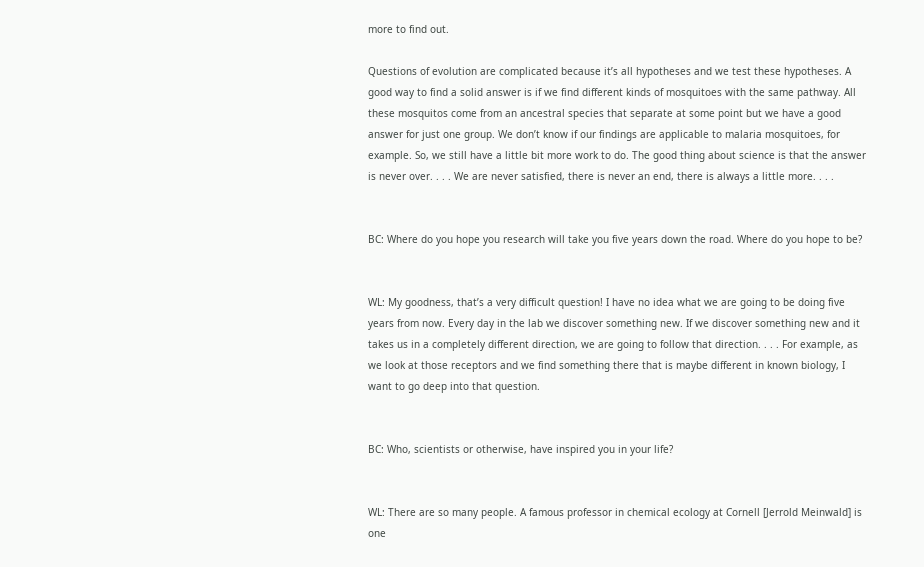more to find out.

Questions of evolution are complicated because it’s all hypotheses and we test these hypotheses. A good way to find a solid answer is if we find different kinds of mosquitoes with the same pathway. All these mosquitos come from an ancestral species that separate at some point but we have a good answer for just one group. We don’t know if our findings are applicable to malaria mosquitoes, for example. So, we still have a little bit more work to do. The good thing about science is that the answer is never over. . . . We are never satisfied, there is never an end, there is always a little more. . . .


BC: Where do you hope you research will take you five years down the road. Where do you hope to be?


WL: My goodness, that’s a very difficult question! I have no idea what we are going to be doing five years from now. Every day in the lab we discover something new. If we discover something new and it takes us in a completely different direction, we are going to follow that direction. . . . For example, as we look at those receptors and we find something there that is maybe different in known biology, I want to go deep into that question.


BC: Who, scientists or otherwise, have inspired you in your life?


WL: There are so many people. A famous professor in chemical ecology at Cornell [Jerrold Meinwald] is one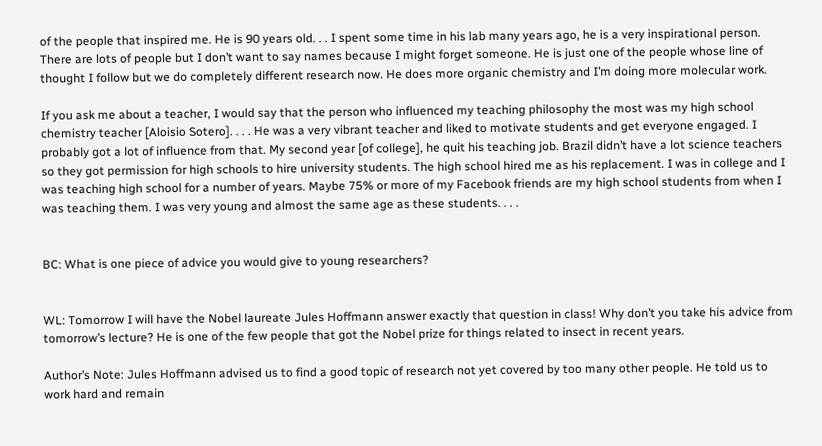of the people that inspired me. He is 90 years old. . . I spent some time in his lab many years ago, he is a very inspirational person. There are lots of people but I don’t want to say names because I might forget someone. He is just one of the people whose line of thought I follow but we do completely different research now. He does more organic chemistry and I’m doing more molecular work.

If you ask me about a teacher, I would say that the person who influenced my teaching philosophy the most was my high school chemistry teacher [Aloisio Sotero]. . . . He was a very vibrant teacher and liked to motivate students and get everyone engaged. I probably got a lot of influence from that. My second year [of college], he quit his teaching job. Brazil didn’t have a lot science teachers so they got permission for high schools to hire university students. The high school hired me as his replacement. I was in college and I was teaching high school for a number of years. Maybe 75% or more of my Facebook friends are my high school students from when I was teaching them. I was very young and almost the same age as these students. . . .


BC: What is one piece of advice you would give to young researchers?


WL: Tomorrow I will have the Nobel laureate Jules Hoffmann answer exactly that question in class! Why don’t you take his advice from tomorrow’s lecture? He is one of the few people that got the Nobel prize for things related to insect in recent years.

Author’s Note: Jules Hoffmann advised us to find a good topic of research not yet covered by too many other people. He told us to work hard and remain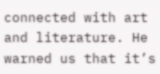connected with art and literature. He warned us that it’s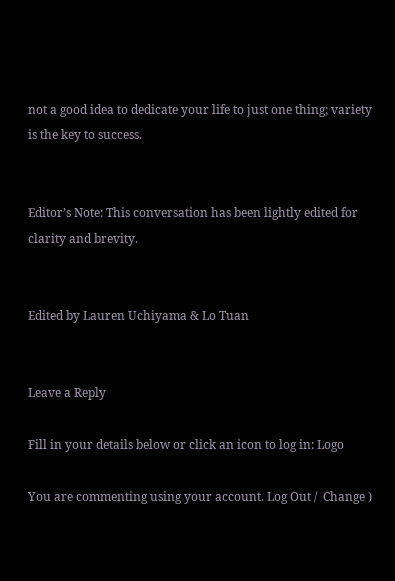not a good idea to dedicate your life to just one thing; variety is the key to success.


Editor’s Note: This conversation has been lightly edited for clarity and brevity.


Edited by Lauren Uchiyama & Lo Tuan


Leave a Reply

Fill in your details below or click an icon to log in: Logo

You are commenting using your account. Log Out /  Change )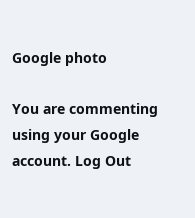Google photo

You are commenting using your Google account. Log Out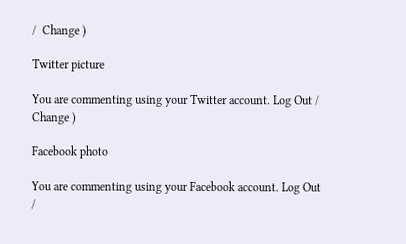/  Change )

Twitter picture

You are commenting using your Twitter account. Log Out /  Change )

Facebook photo

You are commenting using your Facebook account. Log Out /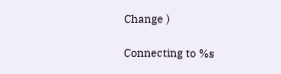Change )

Connecting to %s